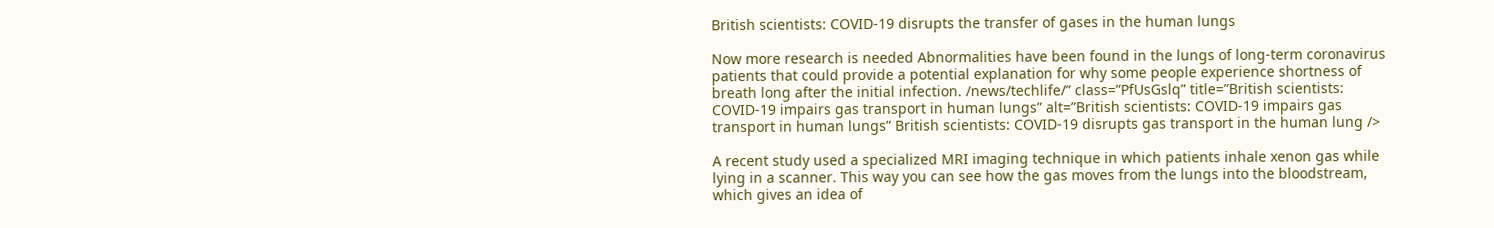British scientists: COVID-19 disrupts the transfer of gases in the human lungs

Now more research is needed Abnormalities have been found in the lungs of long-term coronavirus patients that could provide a potential explanation for why some people experience shortness of breath long after the initial infection. /news/techlife/” class=”PfUsGslq” title=”British scientists: COVID-19 impairs gas transport in human lungs” alt=”British scientists: COVID-19 impairs gas transport in human lungs” British scientists: COVID-19 disrupts gas transport in the human lung />

A recent study used a specialized MRI imaging technique in which patients inhale xenon gas while lying in a scanner. This way you can see how the gas moves from the lungs into the bloodstream, which gives an idea of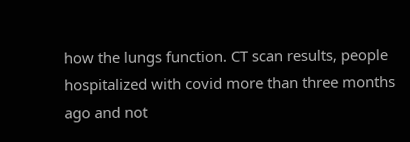how the lungs function. CT scan results, people hospitalized with covid more than three months ago and not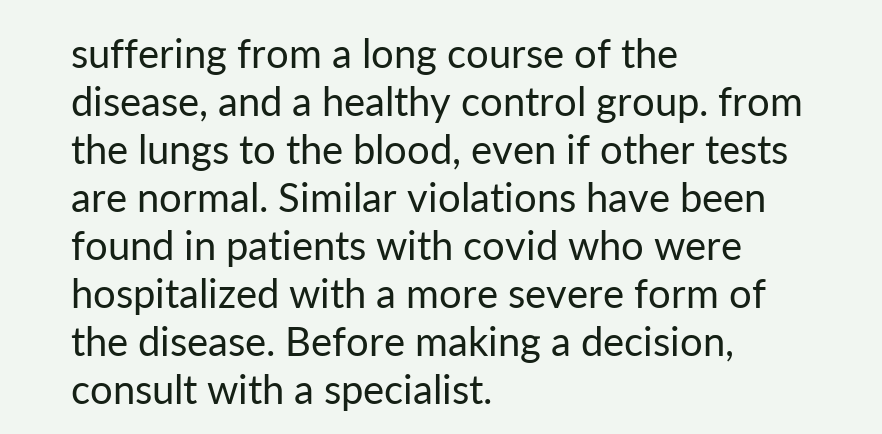suffering from a long course of the disease, and a healthy control group. from the lungs to the blood, even if other tests are normal. Similar violations have been found in patients with covid who were hospitalized with a more severe form of the disease. Before making a decision, consult with a specialist.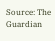Source: The Guardian